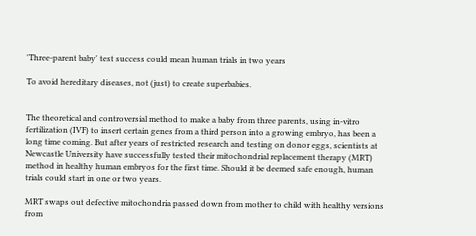'Three-parent baby' test success could mean human trials in two years

To avoid hereditary diseases, not (just) to create superbabies.


The theoretical and controversial method to make a baby from three parents, using in-vitro fertilization (IVF) to insert certain genes from a third person into a growing embryo, has been a long time coming. But after years of restricted research and testing on donor eggs, scientists at Newcastle University have successfully tested their mitochondrial replacement therapy (MRT) method in healthy human embryos for the first time. Should it be deemed safe enough, human trials could start in one or two years.

MRT swaps out defective mitochondria passed down from mother to child with healthy versions from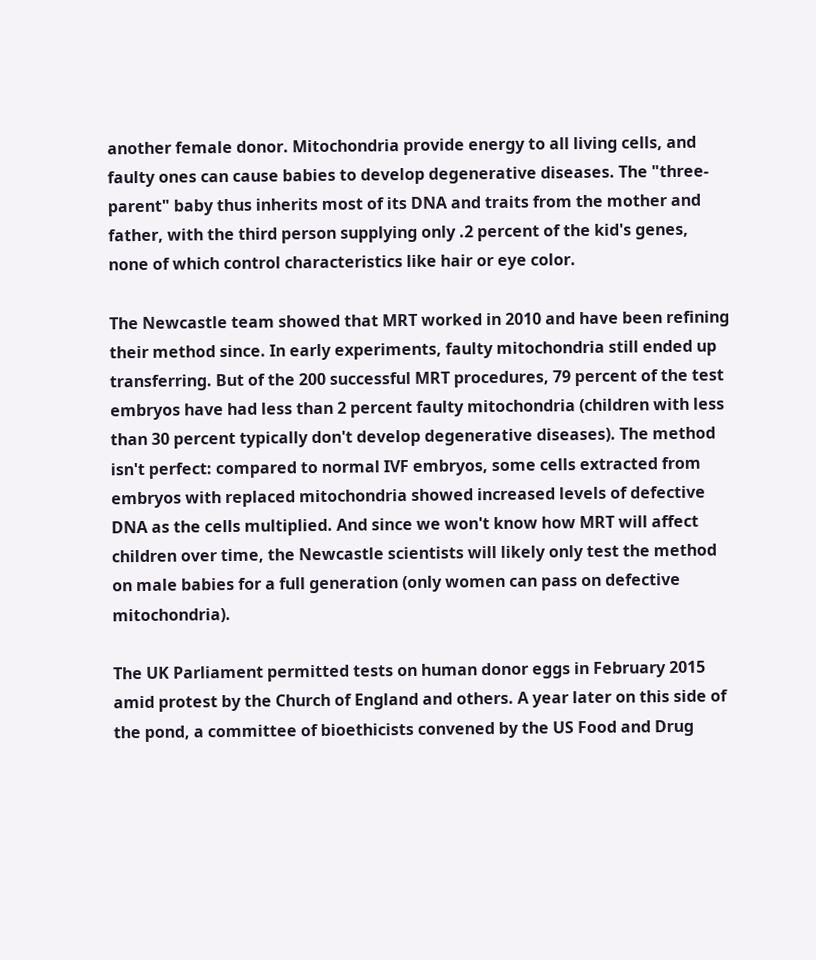another female donor. Mitochondria provide energy to all living cells, and faulty ones can cause babies to develop degenerative diseases. The "three-parent" baby thus inherits most of its DNA and traits from the mother and father, with the third person supplying only .2 percent of the kid's genes, none of which control characteristics like hair or eye color.

The Newcastle team showed that MRT worked in 2010 and have been refining their method since. In early experiments, faulty mitochondria still ended up transferring. But of the 200 successful MRT procedures, 79 percent of the test embryos have had less than 2 percent faulty mitochondria (children with less than 30 percent typically don't develop degenerative diseases). The method isn't perfect: compared to normal IVF embryos, some cells extracted from embryos with replaced mitochondria showed increased levels of defective DNA as the cells multiplied. And since we won't know how MRT will affect children over time, the Newcastle scientists will likely only test the method on male babies for a full generation (only women can pass on defective mitochondria).

The UK Parliament permitted tests on human donor eggs in February 2015 amid protest by the Church of England and others. A year later on this side of the pond, a committee of bioethicists convened by the US Food and Drug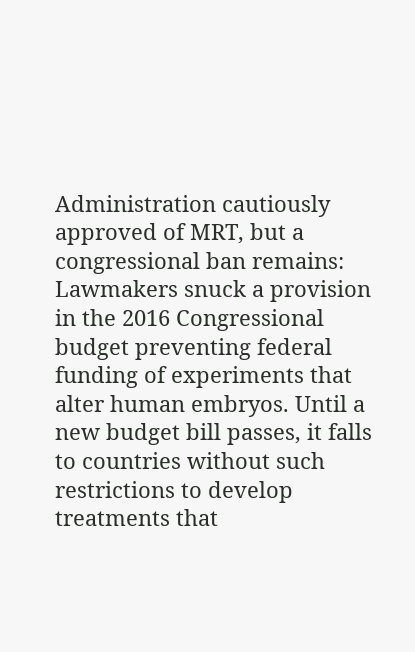Administration cautiously approved of MRT, but a congressional ban remains: Lawmakers snuck a provision in the 2016 Congressional budget preventing federal funding of experiments that alter human embryos. Until a new budget bill passes, it falls to countries without such restrictions to develop treatments that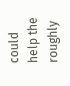could help the roughly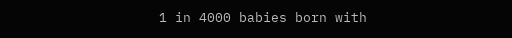1 in 4000 babies born with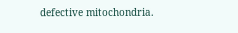defective mitochondria.